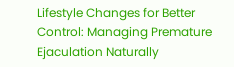Lifestyle Changes for Better Control: Managing Premature Ejaculation Naturally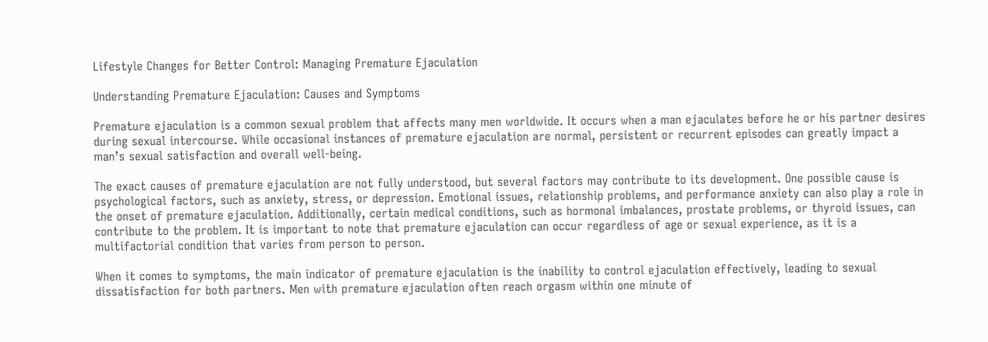Lifestyle Changes for Better Control: Managing Premature Ejaculation

Understanding Premature Ejaculation: Causes and Symptoms

Premature ejaculation is a common sexual problem that affects many men worldwide. It occurs when a man ejaculates before he or his partner desires during sexual intercourse. While occasional instances of premature ejaculation are normal, persistent or recurrent episodes can greatly impact a man’s sexual satisfaction and overall well-being.

The exact causes of premature ejaculation are not fully understood, but several factors may contribute to its development. One possible cause is psychological factors, such as anxiety, stress, or depression. Emotional issues, relationship problems, and performance anxiety can also play a role in the onset of premature ejaculation. Additionally, certain medical conditions, such as hormonal imbalances, prostate problems, or thyroid issues, can contribute to the problem. It is important to note that premature ejaculation can occur regardless of age or sexual experience, as it is a multifactorial condition that varies from person to person.

When it comes to symptoms, the main indicator of premature ejaculation is the inability to control ejaculation effectively, leading to sexual dissatisfaction for both partners. Men with premature ejaculation often reach orgasm within one minute of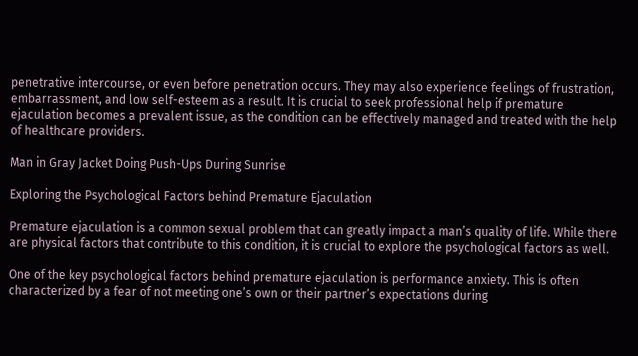penetrative intercourse, or even before penetration occurs. They may also experience feelings of frustration, embarrassment, and low self-esteem as a result. It is crucial to seek professional help if premature ejaculation becomes a prevalent issue, as the condition can be effectively managed and treated with the help of healthcare providers.

Man in Gray Jacket Doing Push-Ups During Sunrise

Exploring the Psychological Factors behind Premature Ejaculation

Premature ejaculation is a common sexual problem that can greatly impact a man’s quality of life. While there are physical factors that contribute to this condition, it is crucial to explore the psychological factors as well.

One of the key psychological factors behind premature ejaculation is performance anxiety. This is often characterized by a fear of not meeting one’s own or their partner’s expectations during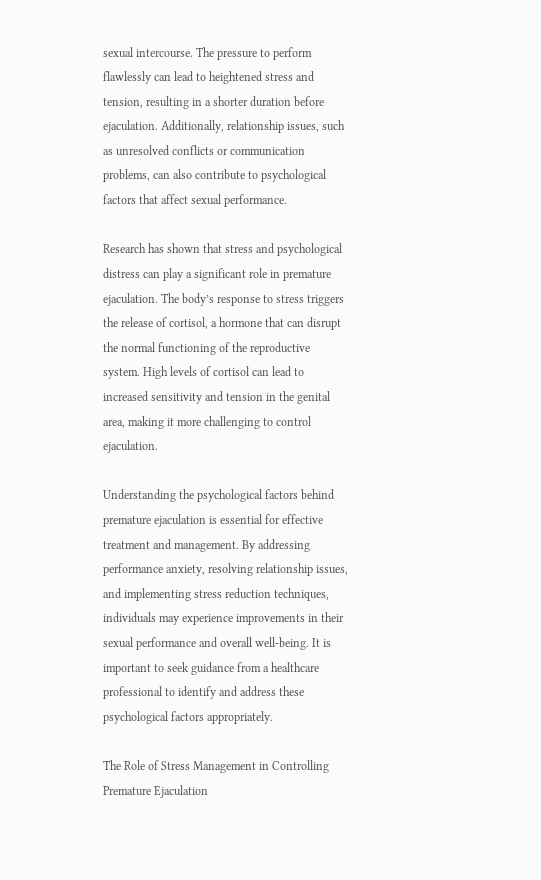sexual intercourse. The pressure to perform flawlessly can lead to heightened stress and tension, resulting in a shorter duration before ejaculation. Additionally, relationship issues, such as unresolved conflicts or communication problems, can also contribute to psychological factors that affect sexual performance.

Research has shown that stress and psychological distress can play a significant role in premature ejaculation. The body’s response to stress triggers the release of cortisol, a hormone that can disrupt the normal functioning of the reproductive system. High levels of cortisol can lead to increased sensitivity and tension in the genital area, making it more challenging to control ejaculation.

Understanding the psychological factors behind premature ejaculation is essential for effective treatment and management. By addressing performance anxiety, resolving relationship issues, and implementing stress reduction techniques, individuals may experience improvements in their sexual performance and overall well-being. It is important to seek guidance from a healthcare professional to identify and address these psychological factors appropriately.

The Role of Stress Management in Controlling Premature Ejaculation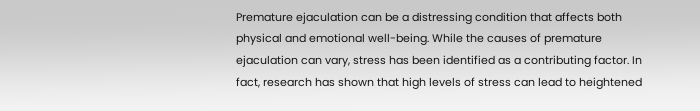Premature ejaculation can be a distressing condition that affects both physical and emotional well-being. While the causes of premature ejaculation can vary, stress has been identified as a contributing factor. In fact, research has shown that high levels of stress can lead to heightened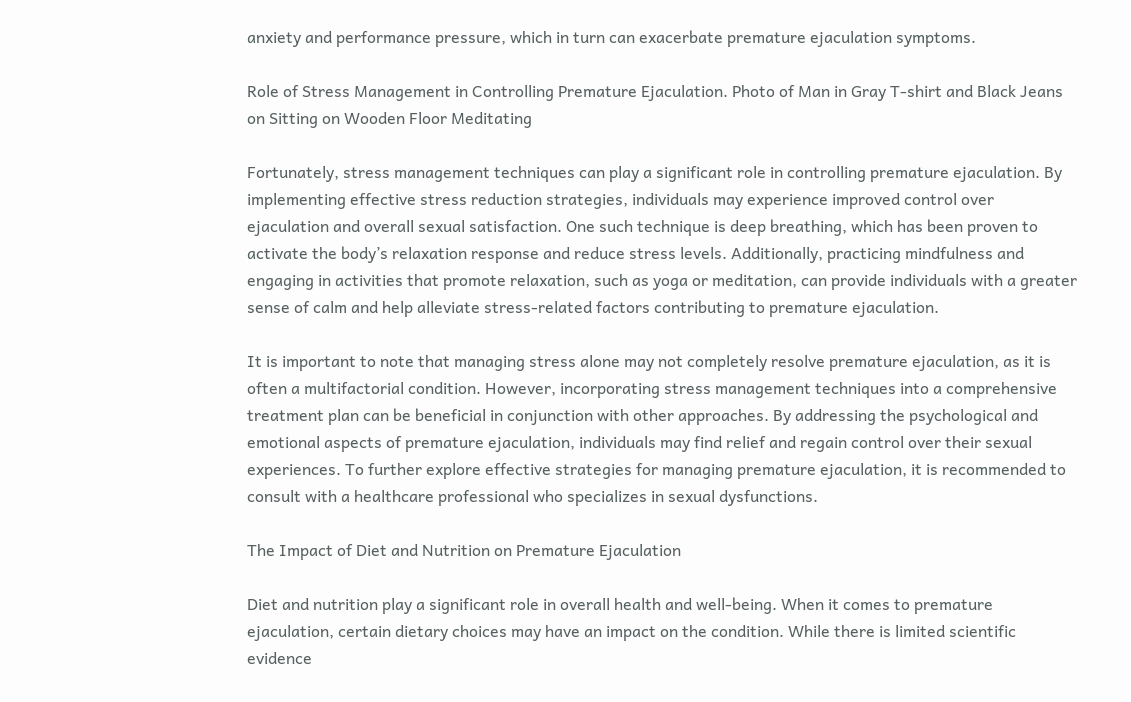anxiety and performance pressure, which in turn can exacerbate premature ejaculation symptoms.

Role of Stress Management in Controlling Premature Ejaculation. Photo of Man in Gray T-shirt and Black Jeans on Sitting on Wooden Floor Meditating

Fortunately, stress management techniques can play a significant role in controlling premature ejaculation. By implementing effective stress reduction strategies, individuals may experience improved control over ejaculation and overall sexual satisfaction. One such technique is deep breathing, which has been proven to activate the body’s relaxation response and reduce stress levels. Additionally, practicing mindfulness and engaging in activities that promote relaxation, such as yoga or meditation, can provide individuals with a greater sense of calm and help alleviate stress-related factors contributing to premature ejaculation.

It is important to note that managing stress alone may not completely resolve premature ejaculation, as it is often a multifactorial condition. However, incorporating stress management techniques into a comprehensive treatment plan can be beneficial in conjunction with other approaches. By addressing the psychological and emotional aspects of premature ejaculation, individuals may find relief and regain control over their sexual experiences. To further explore effective strategies for managing premature ejaculation, it is recommended to consult with a healthcare professional who specializes in sexual dysfunctions.

The Impact of Diet and Nutrition on Premature Ejaculation

Diet and nutrition play a significant role in overall health and well-being. When it comes to premature ejaculation, certain dietary choices may have an impact on the condition. While there is limited scientific evidence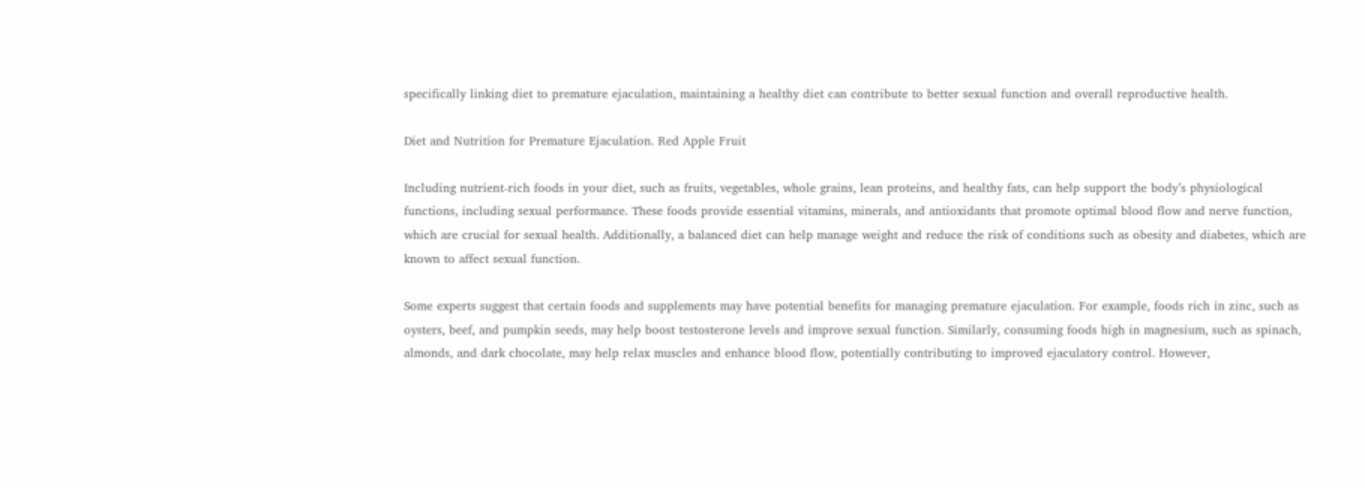specifically linking diet to premature ejaculation, maintaining a healthy diet can contribute to better sexual function and overall reproductive health.

Diet and Nutrition for Premature Ejaculation. Red Apple Fruit

Including nutrient-rich foods in your diet, such as fruits, vegetables, whole grains, lean proteins, and healthy fats, can help support the body’s physiological functions, including sexual performance. These foods provide essential vitamins, minerals, and antioxidants that promote optimal blood flow and nerve function, which are crucial for sexual health. Additionally, a balanced diet can help manage weight and reduce the risk of conditions such as obesity and diabetes, which are known to affect sexual function.

Some experts suggest that certain foods and supplements may have potential benefits for managing premature ejaculation. For example, foods rich in zinc, such as oysters, beef, and pumpkin seeds, may help boost testosterone levels and improve sexual function. Similarly, consuming foods high in magnesium, such as spinach, almonds, and dark chocolate, may help relax muscles and enhance blood flow, potentially contributing to improved ejaculatory control. However,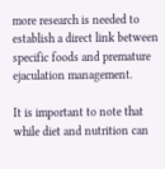more research is needed to establish a direct link between specific foods and premature ejaculation management.

It is important to note that while diet and nutrition can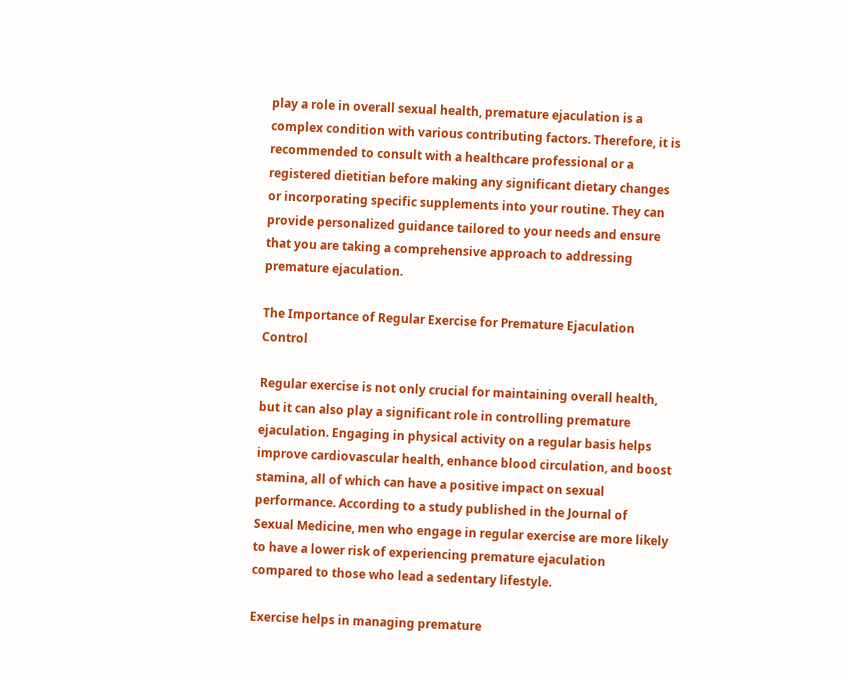play a role in overall sexual health, premature ejaculation is a complex condition with various contributing factors. Therefore, it is recommended to consult with a healthcare professional or a registered dietitian before making any significant dietary changes or incorporating specific supplements into your routine. They can provide personalized guidance tailored to your needs and ensure that you are taking a comprehensive approach to addressing premature ejaculation.

The Importance of Regular Exercise for Premature Ejaculation Control

Regular exercise is not only crucial for maintaining overall health, but it can also play a significant role in controlling premature ejaculation. Engaging in physical activity on a regular basis helps improve cardiovascular health, enhance blood circulation, and boost stamina, all of which can have a positive impact on sexual performance. According to a study published in the Journal of Sexual Medicine, men who engage in regular exercise are more likely to have a lower risk of experiencing premature ejaculation compared to those who lead a sedentary lifestyle.

Exercise helps in managing premature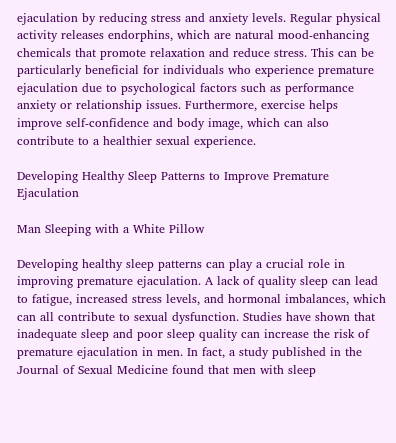ejaculation by reducing stress and anxiety levels. Regular physical activity releases endorphins, which are natural mood-enhancing chemicals that promote relaxation and reduce stress. This can be particularly beneficial for individuals who experience premature ejaculation due to psychological factors such as performance anxiety or relationship issues. Furthermore, exercise helps improve self-confidence and body image, which can also contribute to a healthier sexual experience.

Developing Healthy Sleep Patterns to Improve Premature Ejaculation

Man Sleeping with a White Pillow

Developing healthy sleep patterns can play a crucial role in improving premature ejaculation. A lack of quality sleep can lead to fatigue, increased stress levels, and hormonal imbalances, which can all contribute to sexual dysfunction. Studies have shown that inadequate sleep and poor sleep quality can increase the risk of premature ejaculation in men. In fact, a study published in the Journal of Sexual Medicine found that men with sleep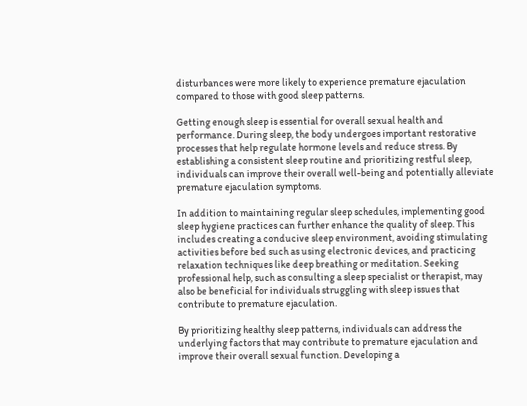disturbances were more likely to experience premature ejaculation compared to those with good sleep patterns.

Getting enough sleep is essential for overall sexual health and performance. During sleep, the body undergoes important restorative processes that help regulate hormone levels and reduce stress. By establishing a consistent sleep routine and prioritizing restful sleep, individuals can improve their overall well-being and potentially alleviate premature ejaculation symptoms.

In addition to maintaining regular sleep schedules, implementing good sleep hygiene practices can further enhance the quality of sleep. This includes creating a conducive sleep environment, avoiding stimulating activities before bed such as using electronic devices, and practicing relaxation techniques like deep breathing or meditation. Seeking professional help, such as consulting a sleep specialist or therapist, may also be beneficial for individuals struggling with sleep issues that contribute to premature ejaculation.

By prioritizing healthy sleep patterns, individuals can address the underlying factors that may contribute to premature ejaculation and improve their overall sexual function. Developing a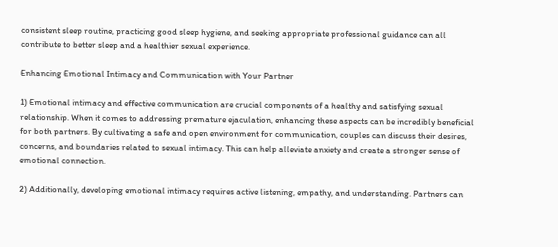consistent sleep routine, practicing good sleep hygiene, and seeking appropriate professional guidance can all contribute to better sleep and a healthier sexual experience.

Enhancing Emotional Intimacy and Communication with Your Partner

1) Emotional intimacy and effective communication are crucial components of a healthy and satisfying sexual relationship. When it comes to addressing premature ejaculation, enhancing these aspects can be incredibly beneficial for both partners. By cultivating a safe and open environment for communication, couples can discuss their desires, concerns, and boundaries related to sexual intimacy. This can help alleviate anxiety and create a stronger sense of emotional connection.

2) Additionally, developing emotional intimacy requires active listening, empathy, and understanding. Partners can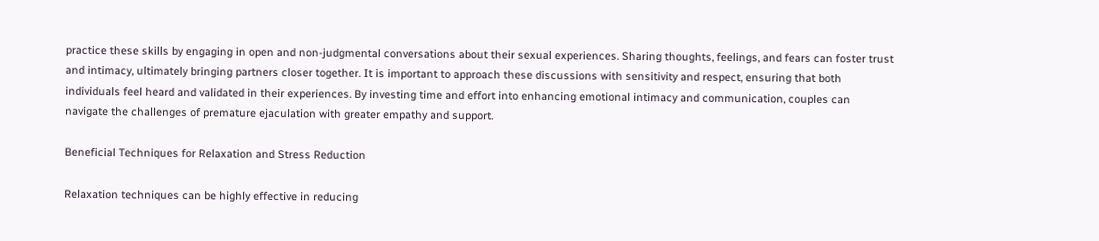practice these skills by engaging in open and non-judgmental conversations about their sexual experiences. Sharing thoughts, feelings, and fears can foster trust and intimacy, ultimately bringing partners closer together. It is important to approach these discussions with sensitivity and respect, ensuring that both individuals feel heard and validated in their experiences. By investing time and effort into enhancing emotional intimacy and communication, couples can navigate the challenges of premature ejaculation with greater empathy and support.

Beneficial Techniques for Relaxation and Stress Reduction

Relaxation techniques can be highly effective in reducing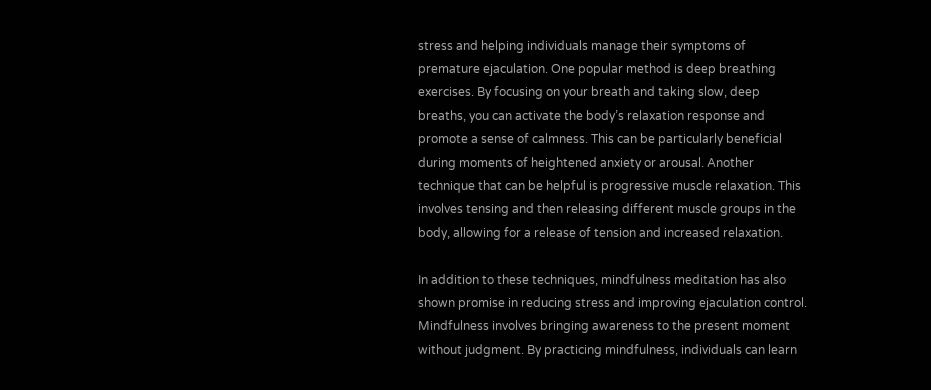stress and helping individuals manage their symptoms of premature ejaculation. One popular method is deep breathing exercises. By focusing on your breath and taking slow, deep breaths, you can activate the body’s relaxation response and promote a sense of calmness. This can be particularly beneficial during moments of heightened anxiety or arousal. Another technique that can be helpful is progressive muscle relaxation. This involves tensing and then releasing different muscle groups in the body, allowing for a release of tension and increased relaxation.

In addition to these techniques, mindfulness meditation has also shown promise in reducing stress and improving ejaculation control. Mindfulness involves bringing awareness to the present moment without judgment. By practicing mindfulness, individuals can learn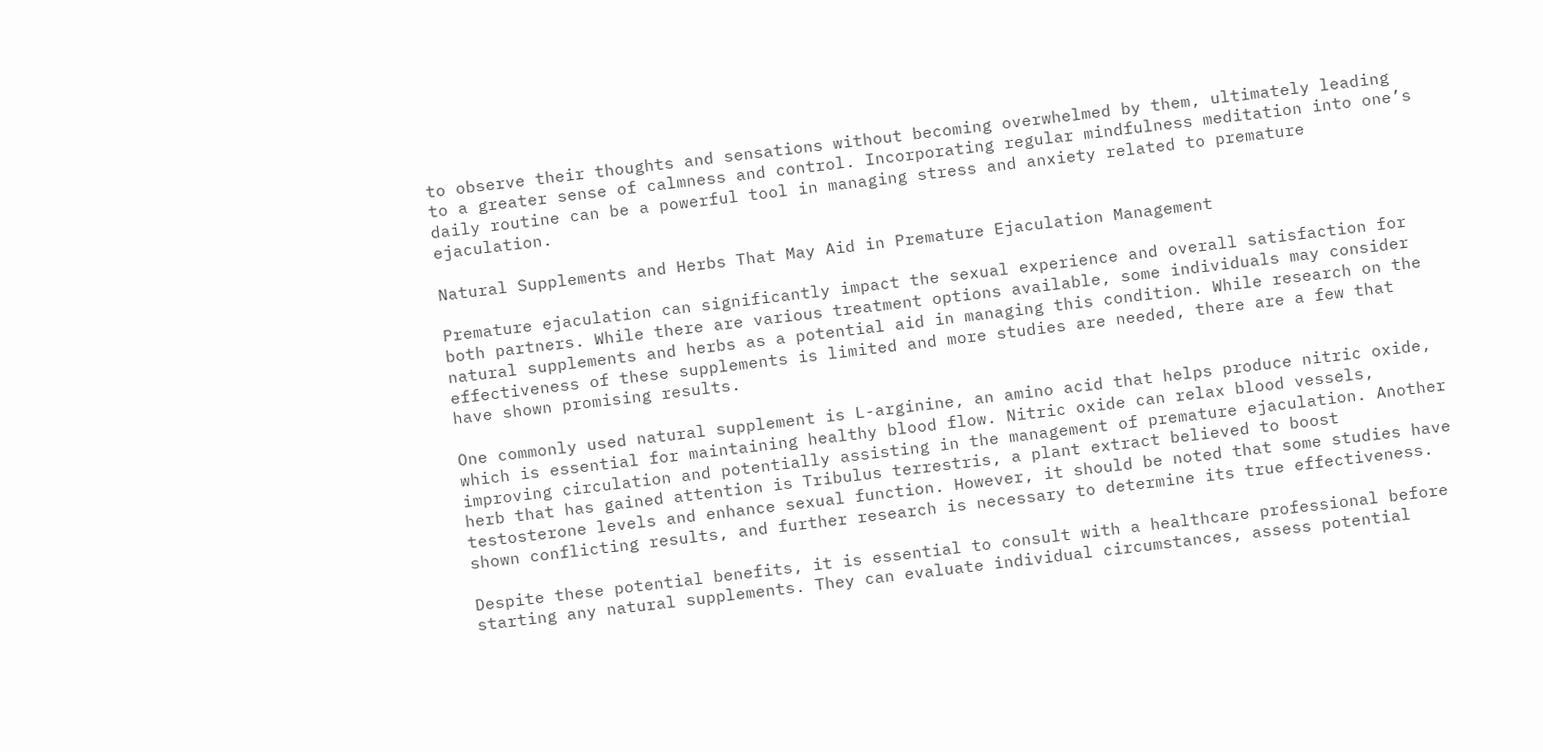to observe their thoughts and sensations without becoming overwhelmed by them, ultimately leading to a greater sense of calmness and control. Incorporating regular mindfulness meditation into one’s daily routine can be a powerful tool in managing stress and anxiety related to premature ejaculation.

Natural Supplements and Herbs That May Aid in Premature Ejaculation Management

Premature ejaculation can significantly impact the sexual experience and overall satisfaction for both partners. While there are various treatment options available, some individuals may consider natural supplements and herbs as a potential aid in managing this condition. While research on the effectiveness of these supplements is limited and more studies are needed, there are a few that have shown promising results.

One commonly used natural supplement is L-arginine, an amino acid that helps produce nitric oxide, which is essential for maintaining healthy blood flow. Nitric oxide can relax blood vessels, improving circulation and potentially assisting in the management of premature ejaculation. Another herb that has gained attention is Tribulus terrestris, a plant extract believed to boost testosterone levels and enhance sexual function. However, it should be noted that some studies have shown conflicting results, and further research is necessary to determine its true effectiveness.

Despite these potential benefits, it is essential to consult with a healthcare professional before starting any natural supplements. They can evaluate individual circumstances, assess potential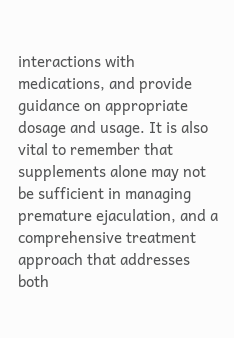interactions with medications, and provide guidance on appropriate dosage and usage. It is also vital to remember that supplements alone may not be sufficient in managing premature ejaculation, and a comprehensive treatment approach that addresses both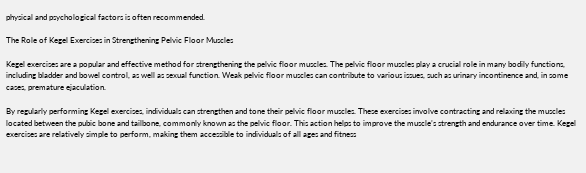physical and psychological factors is often recommended.

The Role of Kegel Exercises in Strengthening Pelvic Floor Muscles

Kegel exercises are a popular and effective method for strengthening the pelvic floor muscles. The pelvic floor muscles play a crucial role in many bodily functions, including bladder and bowel control, as well as sexual function. Weak pelvic floor muscles can contribute to various issues, such as urinary incontinence and, in some cases, premature ejaculation.

By regularly performing Kegel exercises, individuals can strengthen and tone their pelvic floor muscles. These exercises involve contracting and relaxing the muscles located between the pubic bone and tailbone, commonly known as the pelvic floor. This action helps to improve the muscle’s strength and endurance over time. Kegel exercises are relatively simple to perform, making them accessible to individuals of all ages and fitness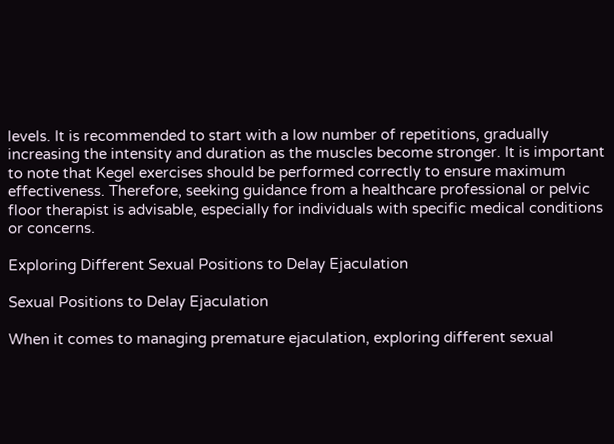levels. It is recommended to start with a low number of repetitions, gradually increasing the intensity and duration as the muscles become stronger. It is important to note that Kegel exercises should be performed correctly to ensure maximum effectiveness. Therefore, seeking guidance from a healthcare professional or pelvic floor therapist is advisable, especially for individuals with specific medical conditions or concerns.

Exploring Different Sexual Positions to Delay Ejaculation

Sexual Positions to Delay Ejaculation

When it comes to managing premature ejaculation, exploring different sexual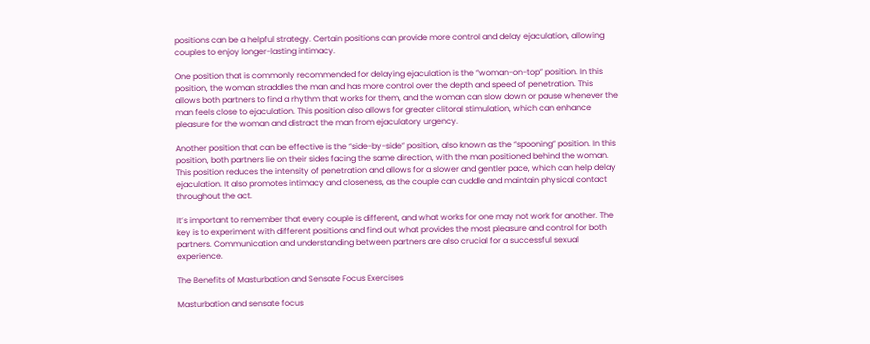positions can be a helpful strategy. Certain positions can provide more control and delay ejaculation, allowing couples to enjoy longer-lasting intimacy.

One position that is commonly recommended for delaying ejaculation is the “woman-on-top” position. In this position, the woman straddles the man and has more control over the depth and speed of penetration. This allows both partners to find a rhythm that works for them, and the woman can slow down or pause whenever the man feels close to ejaculation. This position also allows for greater clitoral stimulation, which can enhance pleasure for the woman and distract the man from ejaculatory urgency.

Another position that can be effective is the “side-by-side” position, also known as the “spooning” position. In this position, both partners lie on their sides facing the same direction, with the man positioned behind the woman. This position reduces the intensity of penetration and allows for a slower and gentler pace, which can help delay ejaculation. It also promotes intimacy and closeness, as the couple can cuddle and maintain physical contact throughout the act.

It’s important to remember that every couple is different, and what works for one may not work for another. The key is to experiment with different positions and find out what provides the most pleasure and control for both partners. Communication and understanding between partners are also crucial for a successful sexual experience.

The Benefits of Masturbation and Sensate Focus Exercises

Masturbation and sensate focus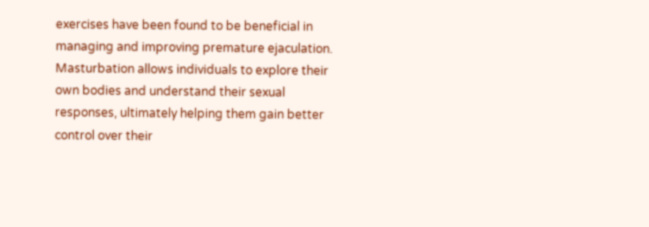exercises have been found to be beneficial in managing and improving premature ejaculation. Masturbation allows individuals to explore their own bodies and understand their sexual responses, ultimately helping them gain better control over their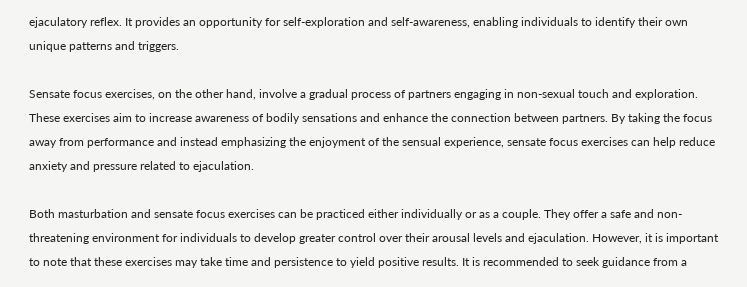ejaculatory reflex. It provides an opportunity for self-exploration and self-awareness, enabling individuals to identify their own unique patterns and triggers.

Sensate focus exercises, on the other hand, involve a gradual process of partners engaging in non-sexual touch and exploration. These exercises aim to increase awareness of bodily sensations and enhance the connection between partners. By taking the focus away from performance and instead emphasizing the enjoyment of the sensual experience, sensate focus exercises can help reduce anxiety and pressure related to ejaculation.

Both masturbation and sensate focus exercises can be practiced either individually or as a couple. They offer a safe and non-threatening environment for individuals to develop greater control over their arousal levels and ejaculation. However, it is important to note that these exercises may take time and persistence to yield positive results. It is recommended to seek guidance from a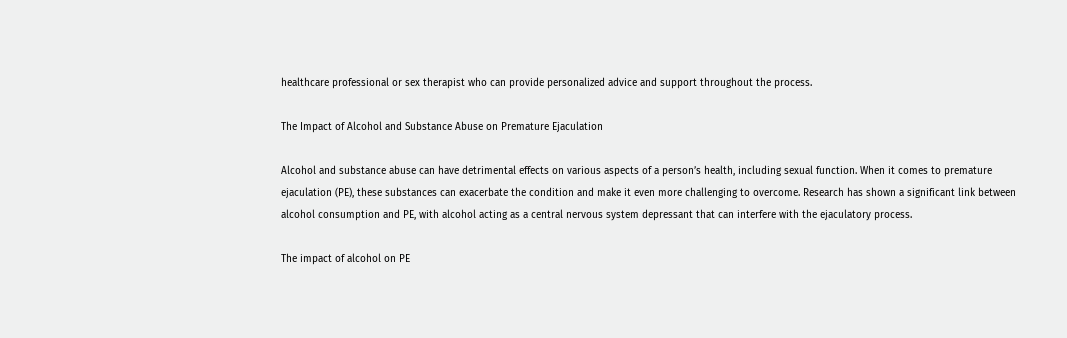healthcare professional or sex therapist who can provide personalized advice and support throughout the process.

The Impact of Alcohol and Substance Abuse on Premature Ejaculation

Alcohol and substance abuse can have detrimental effects on various aspects of a person’s health, including sexual function. When it comes to premature ejaculation (PE), these substances can exacerbate the condition and make it even more challenging to overcome. Research has shown a significant link between alcohol consumption and PE, with alcohol acting as a central nervous system depressant that can interfere with the ejaculatory process.

The impact of alcohol on PE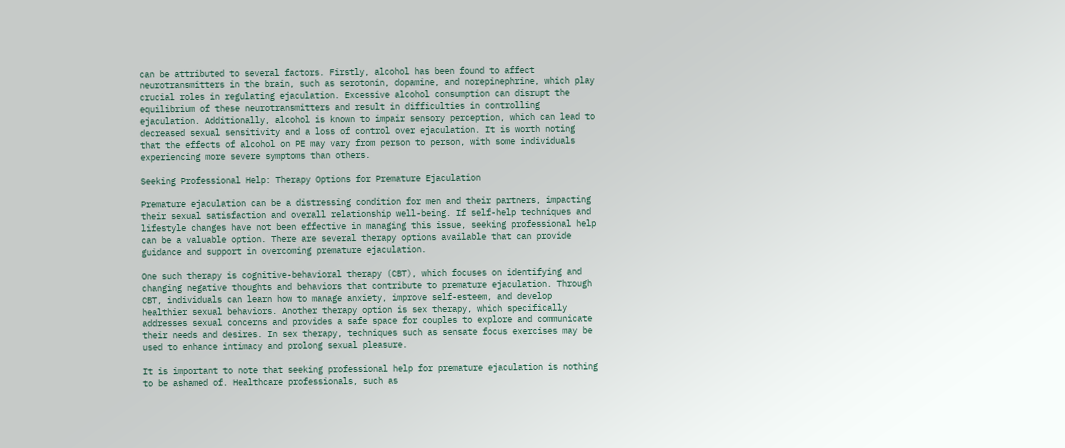can be attributed to several factors. Firstly, alcohol has been found to affect neurotransmitters in the brain, such as serotonin, dopamine, and norepinephrine, which play crucial roles in regulating ejaculation. Excessive alcohol consumption can disrupt the equilibrium of these neurotransmitters and result in difficulties in controlling ejaculation. Additionally, alcohol is known to impair sensory perception, which can lead to decreased sexual sensitivity and a loss of control over ejaculation. It is worth noting that the effects of alcohol on PE may vary from person to person, with some individuals experiencing more severe symptoms than others.

Seeking Professional Help: Therapy Options for Premature Ejaculation

Premature ejaculation can be a distressing condition for men and their partners, impacting their sexual satisfaction and overall relationship well-being. If self-help techniques and lifestyle changes have not been effective in managing this issue, seeking professional help can be a valuable option. There are several therapy options available that can provide guidance and support in overcoming premature ejaculation.

One such therapy is cognitive-behavioral therapy (CBT), which focuses on identifying and changing negative thoughts and behaviors that contribute to premature ejaculation. Through CBT, individuals can learn how to manage anxiety, improve self-esteem, and develop healthier sexual behaviors. Another therapy option is sex therapy, which specifically addresses sexual concerns and provides a safe space for couples to explore and communicate their needs and desires. In sex therapy, techniques such as sensate focus exercises may be used to enhance intimacy and prolong sexual pleasure.

It is important to note that seeking professional help for premature ejaculation is nothing to be ashamed of. Healthcare professionals, such as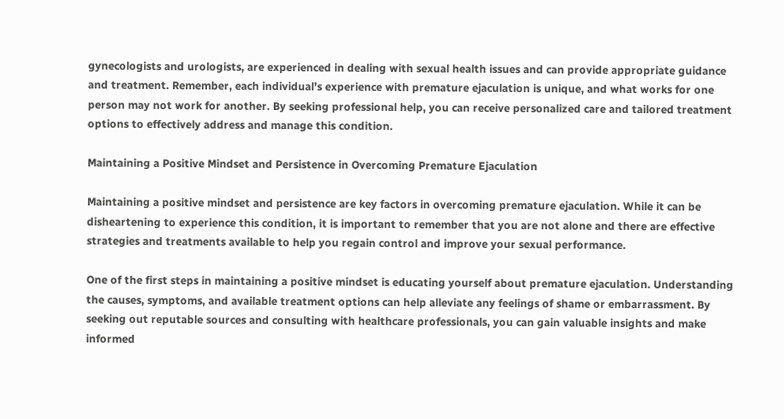gynecologists and urologists, are experienced in dealing with sexual health issues and can provide appropriate guidance and treatment. Remember, each individual’s experience with premature ejaculation is unique, and what works for one person may not work for another. By seeking professional help, you can receive personalized care and tailored treatment options to effectively address and manage this condition.

Maintaining a Positive Mindset and Persistence in Overcoming Premature Ejaculation

Maintaining a positive mindset and persistence are key factors in overcoming premature ejaculation. While it can be disheartening to experience this condition, it is important to remember that you are not alone and there are effective strategies and treatments available to help you regain control and improve your sexual performance.

One of the first steps in maintaining a positive mindset is educating yourself about premature ejaculation. Understanding the causes, symptoms, and available treatment options can help alleviate any feelings of shame or embarrassment. By seeking out reputable sources and consulting with healthcare professionals, you can gain valuable insights and make informed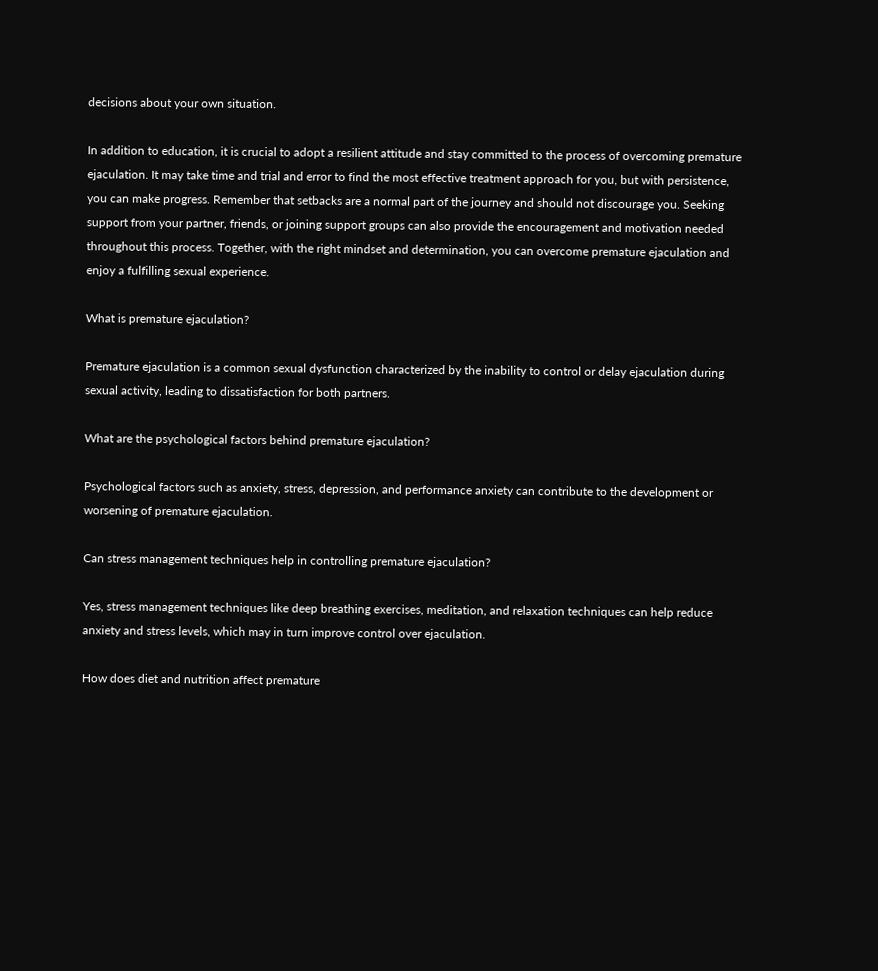decisions about your own situation.

In addition to education, it is crucial to adopt a resilient attitude and stay committed to the process of overcoming premature ejaculation. It may take time and trial and error to find the most effective treatment approach for you, but with persistence, you can make progress. Remember that setbacks are a normal part of the journey and should not discourage you. Seeking support from your partner, friends, or joining support groups can also provide the encouragement and motivation needed throughout this process. Together, with the right mindset and determination, you can overcome premature ejaculation and enjoy a fulfilling sexual experience.

What is premature ejaculation?

Premature ejaculation is a common sexual dysfunction characterized by the inability to control or delay ejaculation during sexual activity, leading to dissatisfaction for both partners.

What are the psychological factors behind premature ejaculation?

Psychological factors such as anxiety, stress, depression, and performance anxiety can contribute to the development or worsening of premature ejaculation.

Can stress management techniques help in controlling premature ejaculation?

Yes, stress management techniques like deep breathing exercises, meditation, and relaxation techniques can help reduce anxiety and stress levels, which may in turn improve control over ejaculation.

How does diet and nutrition affect premature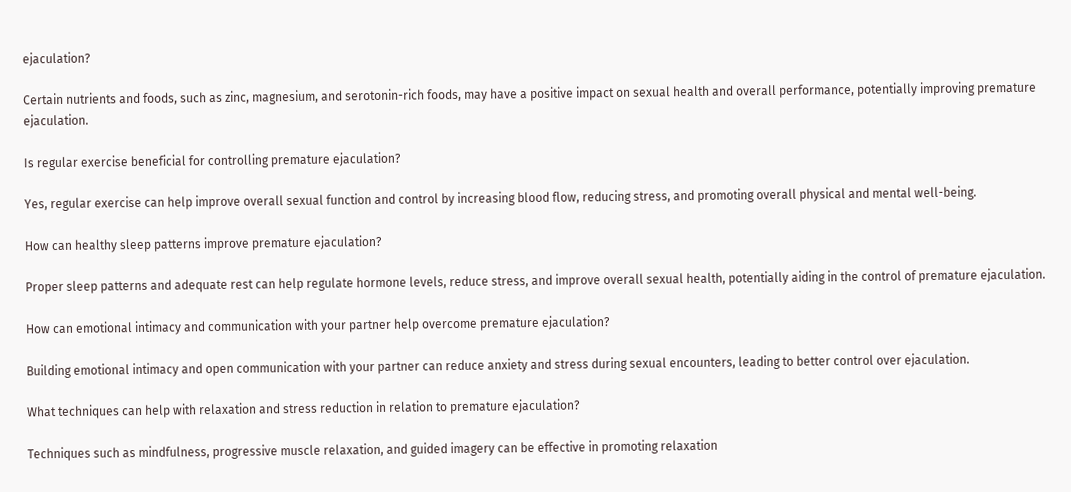ejaculation?

Certain nutrients and foods, such as zinc, magnesium, and serotonin-rich foods, may have a positive impact on sexual health and overall performance, potentially improving premature ejaculation.

Is regular exercise beneficial for controlling premature ejaculation?

Yes, regular exercise can help improve overall sexual function and control by increasing blood flow, reducing stress, and promoting overall physical and mental well-being.

How can healthy sleep patterns improve premature ejaculation?

Proper sleep patterns and adequate rest can help regulate hormone levels, reduce stress, and improve overall sexual health, potentially aiding in the control of premature ejaculation.

How can emotional intimacy and communication with your partner help overcome premature ejaculation?

Building emotional intimacy and open communication with your partner can reduce anxiety and stress during sexual encounters, leading to better control over ejaculation.

What techniques can help with relaxation and stress reduction in relation to premature ejaculation?

Techniques such as mindfulness, progressive muscle relaxation, and guided imagery can be effective in promoting relaxation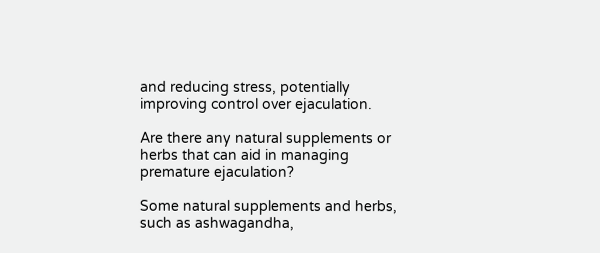and reducing stress, potentially improving control over ejaculation.

Are there any natural supplements or herbs that can aid in managing premature ejaculation?

Some natural supplements and herbs, such as ashwagandha,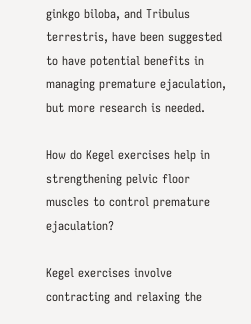ginkgo biloba, and Tribulus terrestris, have been suggested to have potential benefits in managing premature ejaculation, but more research is needed.

How do Kegel exercises help in strengthening pelvic floor muscles to control premature ejaculation?

Kegel exercises involve contracting and relaxing the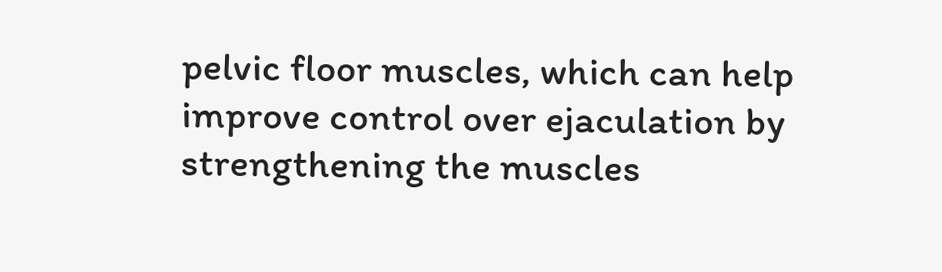pelvic floor muscles, which can help improve control over ejaculation by strengthening the muscles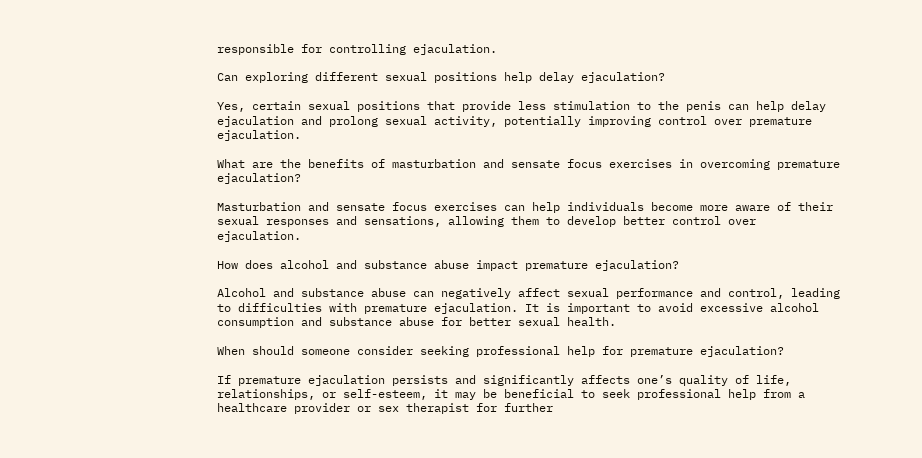responsible for controlling ejaculation.

Can exploring different sexual positions help delay ejaculation?

Yes, certain sexual positions that provide less stimulation to the penis can help delay ejaculation and prolong sexual activity, potentially improving control over premature ejaculation.

What are the benefits of masturbation and sensate focus exercises in overcoming premature ejaculation?

Masturbation and sensate focus exercises can help individuals become more aware of their sexual responses and sensations, allowing them to develop better control over ejaculation.

How does alcohol and substance abuse impact premature ejaculation?

Alcohol and substance abuse can negatively affect sexual performance and control, leading to difficulties with premature ejaculation. It is important to avoid excessive alcohol consumption and substance abuse for better sexual health.

When should someone consider seeking professional help for premature ejaculation?

If premature ejaculation persists and significantly affects one’s quality of life, relationships, or self-esteem, it may be beneficial to seek professional help from a healthcare provider or sex therapist for further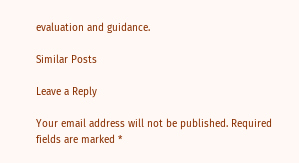evaluation and guidance.

Similar Posts

Leave a Reply

Your email address will not be published. Required fields are marked *